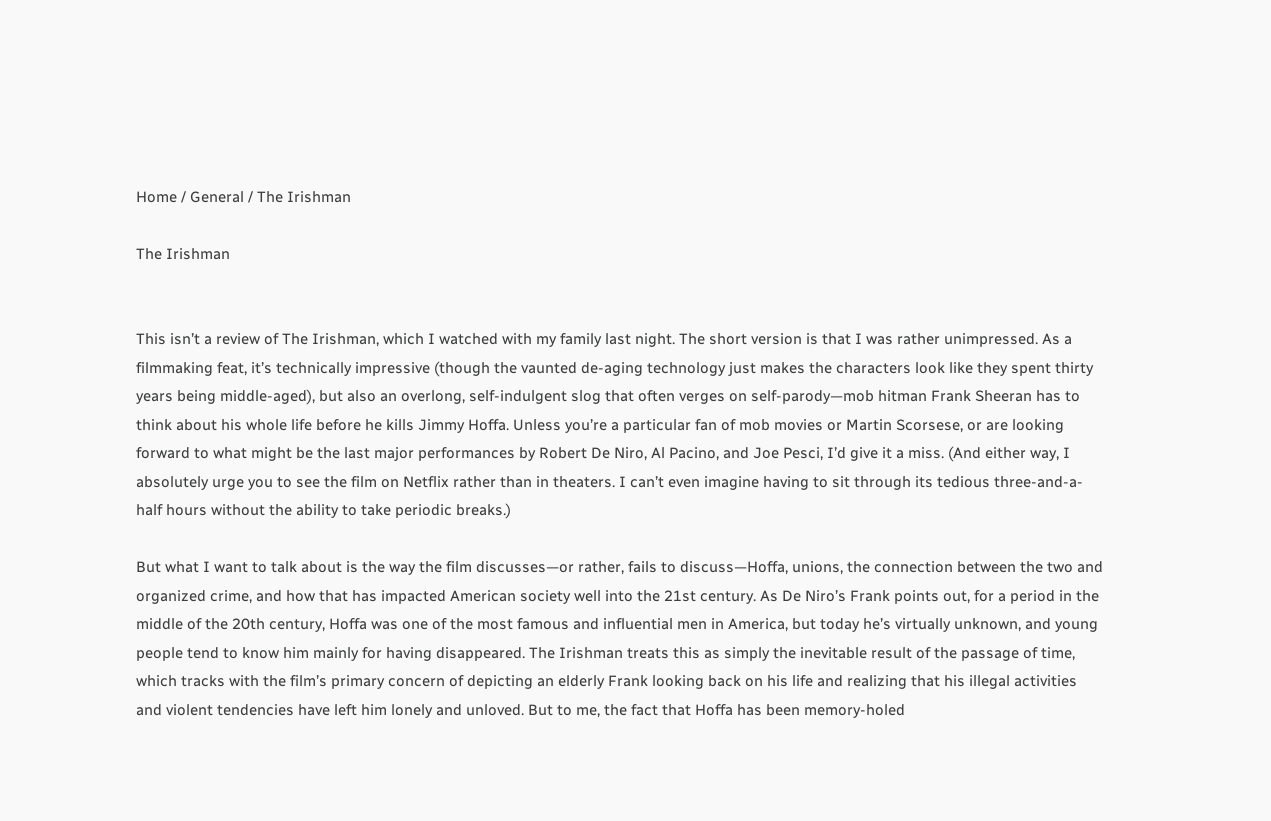Home / General / The Irishman

The Irishman


This isn’t a review of The Irishman, which I watched with my family last night. The short version is that I was rather unimpressed. As a filmmaking feat, it’s technically impressive (though the vaunted de-aging technology just makes the characters look like they spent thirty years being middle-aged), but also an overlong, self-indulgent slog that often verges on self-parody—mob hitman Frank Sheeran has to think about his whole life before he kills Jimmy Hoffa. Unless you’re a particular fan of mob movies or Martin Scorsese, or are looking forward to what might be the last major performances by Robert De Niro, Al Pacino, and Joe Pesci, I’d give it a miss. (And either way, I absolutely urge you to see the film on Netflix rather than in theaters. I can’t even imagine having to sit through its tedious three-and-a-half hours without the ability to take periodic breaks.)

But what I want to talk about is the way the film discusses—or rather, fails to discuss—Hoffa, unions, the connection between the two and organized crime, and how that has impacted American society well into the 21st century. As De Niro’s Frank points out, for a period in the middle of the 20th century, Hoffa was one of the most famous and influential men in America, but today he’s virtually unknown, and young people tend to know him mainly for having disappeared. The Irishman treats this as simply the inevitable result of the passage of time, which tracks with the film’s primary concern of depicting an elderly Frank looking back on his life and realizing that his illegal activities and violent tendencies have left him lonely and unloved. But to me, the fact that Hoffa has been memory-holed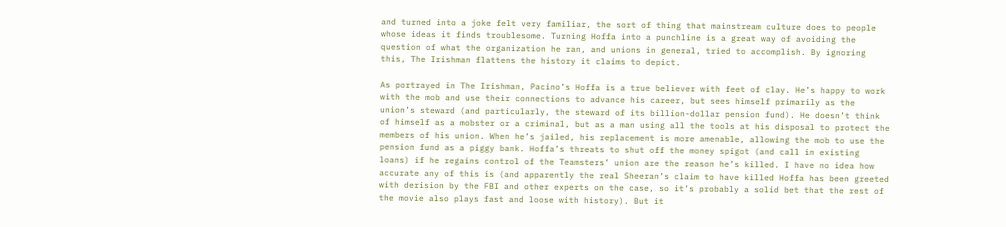and turned into a joke felt very familiar, the sort of thing that mainstream culture does to people whose ideas it finds troublesome. Turning Hoffa into a punchline is a great way of avoiding the question of what the organization he ran, and unions in general, tried to accomplish. By ignoring this, The Irishman flattens the history it claims to depict.

As portrayed in The Irishman, Pacino’s Hoffa is a true believer with feet of clay. He’s happy to work with the mob and use their connections to advance his career, but sees himself primarily as the union’s steward (and particularly, the steward of its billion-dollar pension fund). He doesn’t think of himself as a mobster or a criminal, but as a man using all the tools at his disposal to protect the members of his union. When he’s jailed, his replacement is more amenable, allowing the mob to use the pension fund as a piggy bank. Hoffa’s threats to shut off the money spigot (and call in existing loans) if he regains control of the Teamsters’ union are the reason he’s killed. I have no idea how accurate any of this is (and apparently the real Sheeran’s claim to have killed Hoffa has been greeted with derision by the FBI and other experts on the case, so it’s probably a solid bet that the rest of the movie also plays fast and loose with history). But it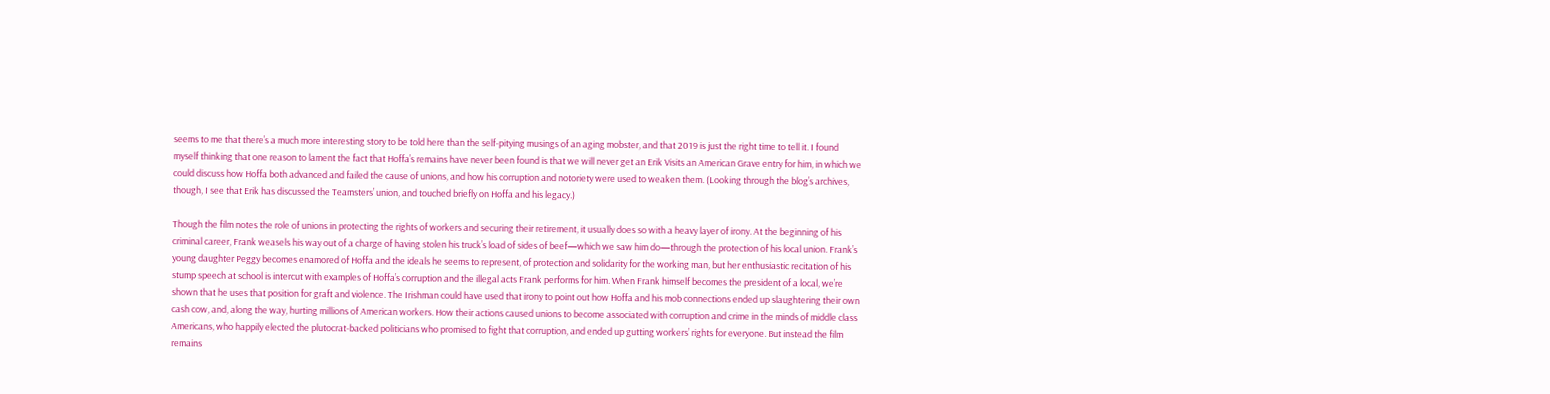seems to me that there’s a much more interesting story to be told here than the self-pitying musings of an aging mobster, and that 2019 is just the right time to tell it. I found myself thinking that one reason to lament the fact that Hoffa’s remains have never been found is that we will never get an Erik Visits an American Grave entry for him, in which we could discuss how Hoffa both advanced and failed the cause of unions, and how his corruption and notoriety were used to weaken them. (Looking through the blog’s archives, though, I see that Erik has discussed the Teamsters’ union, and touched briefly on Hoffa and his legacy.)

Though the film notes the role of unions in protecting the rights of workers and securing their retirement, it usually does so with a heavy layer of irony. At the beginning of his criminal career, Frank weasels his way out of a charge of having stolen his truck’s load of sides of beef—which we saw him do—through the protection of his local union. Frank’s young daughter Peggy becomes enamored of Hoffa and the ideals he seems to represent, of protection and solidarity for the working man, but her enthusiastic recitation of his stump speech at school is intercut with examples of Hoffa’s corruption and the illegal acts Frank performs for him. When Frank himself becomes the president of a local, we’re shown that he uses that position for graft and violence. The Irishman could have used that irony to point out how Hoffa and his mob connections ended up slaughtering their own cash cow, and, along the way, hurting millions of American workers. How their actions caused unions to become associated with corruption and crime in the minds of middle class Americans, who happily elected the plutocrat-backed politicians who promised to fight that corruption, and ended up gutting workers’ rights for everyone. But instead the film remains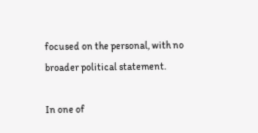focused on the personal, with no broader political statement.

In one of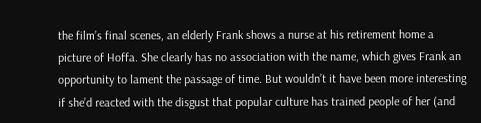the film’s final scenes, an elderly Frank shows a nurse at his retirement home a picture of Hoffa. She clearly has no association with the name, which gives Frank an opportunity to lament the passage of time. But wouldn’t it have been more interesting if she’d reacted with the disgust that popular culture has trained people of her (and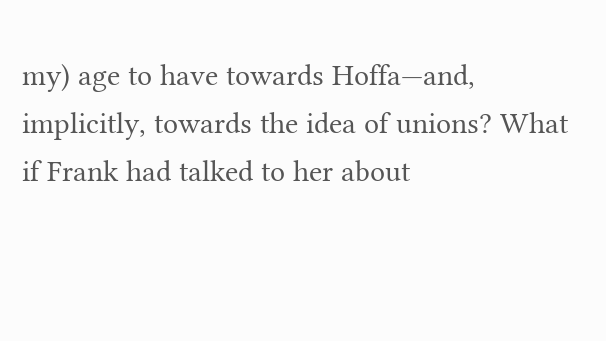my) age to have towards Hoffa—and, implicitly, towards the idea of unions? What if Frank had talked to her about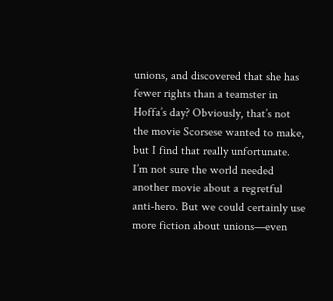unions, and discovered that she has fewer rights than a teamster in Hoffa’s day? Obviously, that’s not the movie Scorsese wanted to make, but I find that really unfortunate. I’m not sure the world needed another movie about a regretful anti-hero. But we could certainly use more fiction about unions—even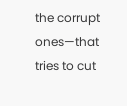the corrupt ones—that tries to cut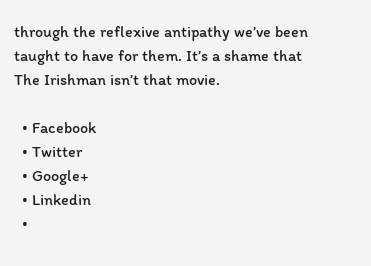through the reflexive antipathy we’ve been taught to have for them. It’s a shame that The Irishman isn’t that movie.

  • Facebook
  • Twitter
  • Google+
  • Linkedin
  •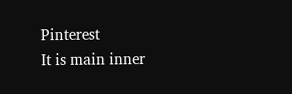Pinterest
It is main inner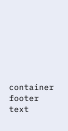container footer text